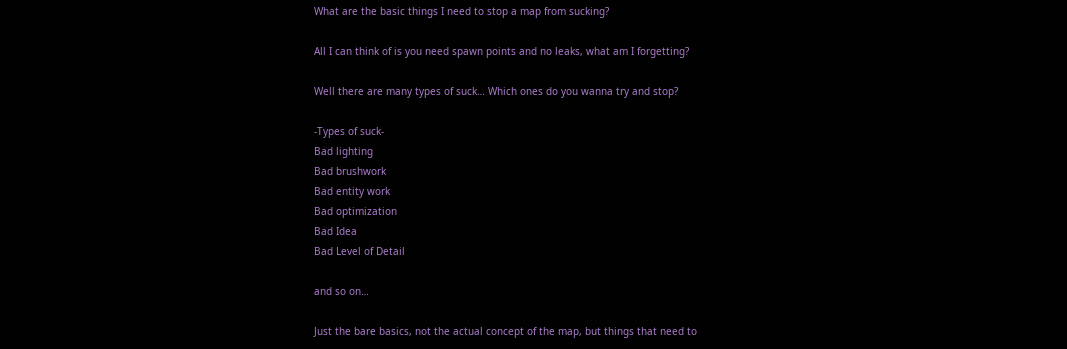What are the basic things I need to stop a map from sucking?

All I can think of is you need spawn points and no leaks, what am I forgetting?

Well there are many types of suck… Which ones do you wanna try and stop?

-Types of suck-
Bad lighting
Bad brushwork
Bad entity work
Bad optimization
Bad Idea
Bad Level of Detail

and so on…

Just the bare basics, not the actual concept of the map, but things that need to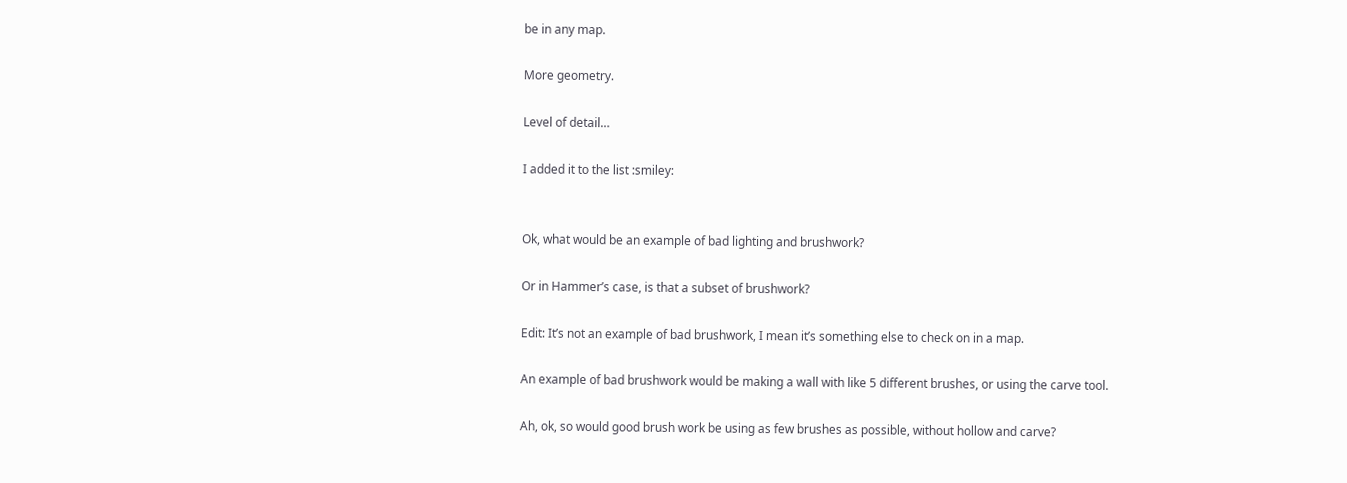be in any map.

More geometry.

Level of detail…

I added it to the list :smiley:


Ok, what would be an example of bad lighting and brushwork?

Or in Hammer’s case, is that a subset of brushwork?

Edit: It’s not an example of bad brushwork, I mean it’s something else to check on in a map.

An example of bad brushwork would be making a wall with like 5 different brushes, or using the carve tool.

Ah, ok, so would good brush work be using as few brushes as possible, without hollow and carve?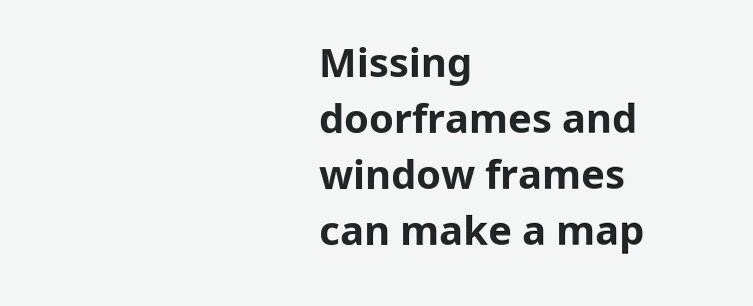Missing doorframes and window frames can make a map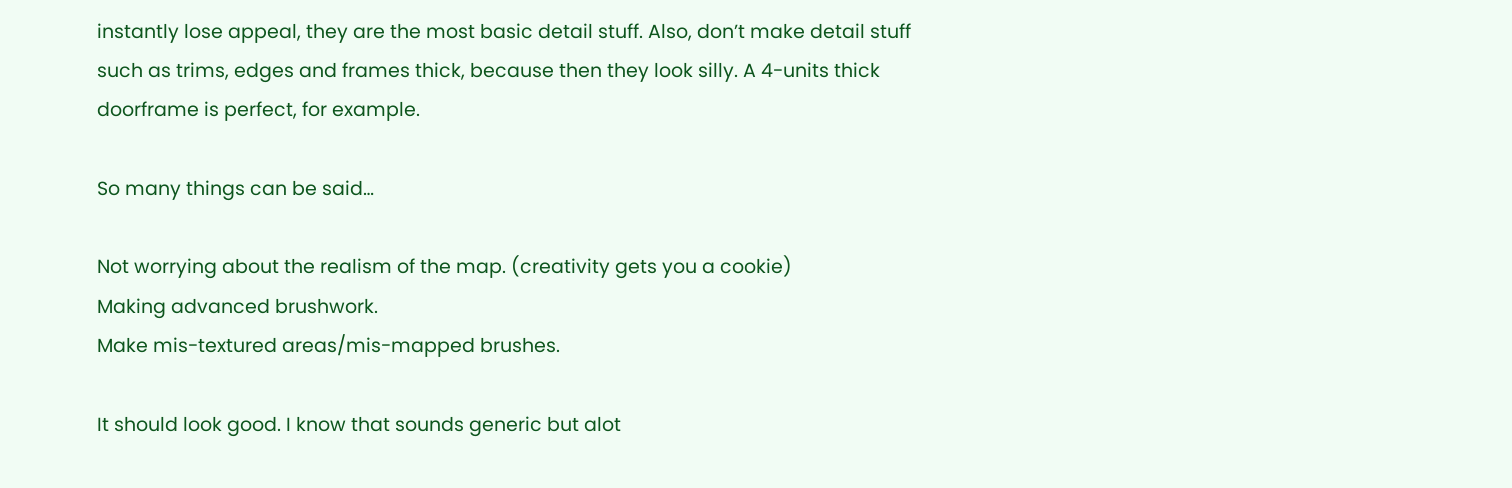instantly lose appeal, they are the most basic detail stuff. Also, don’t make detail stuff such as trims, edges and frames thick, because then they look silly. A 4-units thick doorframe is perfect, for example.

So many things can be said…

Not worrying about the realism of the map. (creativity gets you a cookie)
Making advanced brushwork.
Make mis-textured areas/mis-mapped brushes.

It should look good. I know that sounds generic but alot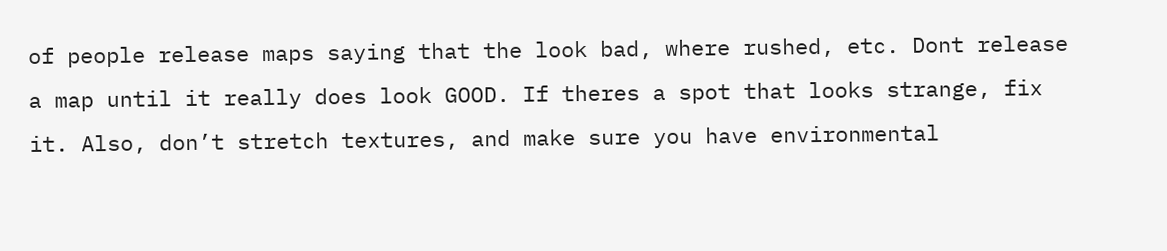of people release maps saying that the look bad, where rushed, etc. Dont release a map until it really does look GOOD. If theres a spot that looks strange, fix it. Also, don’t stretch textures, and make sure you have environmental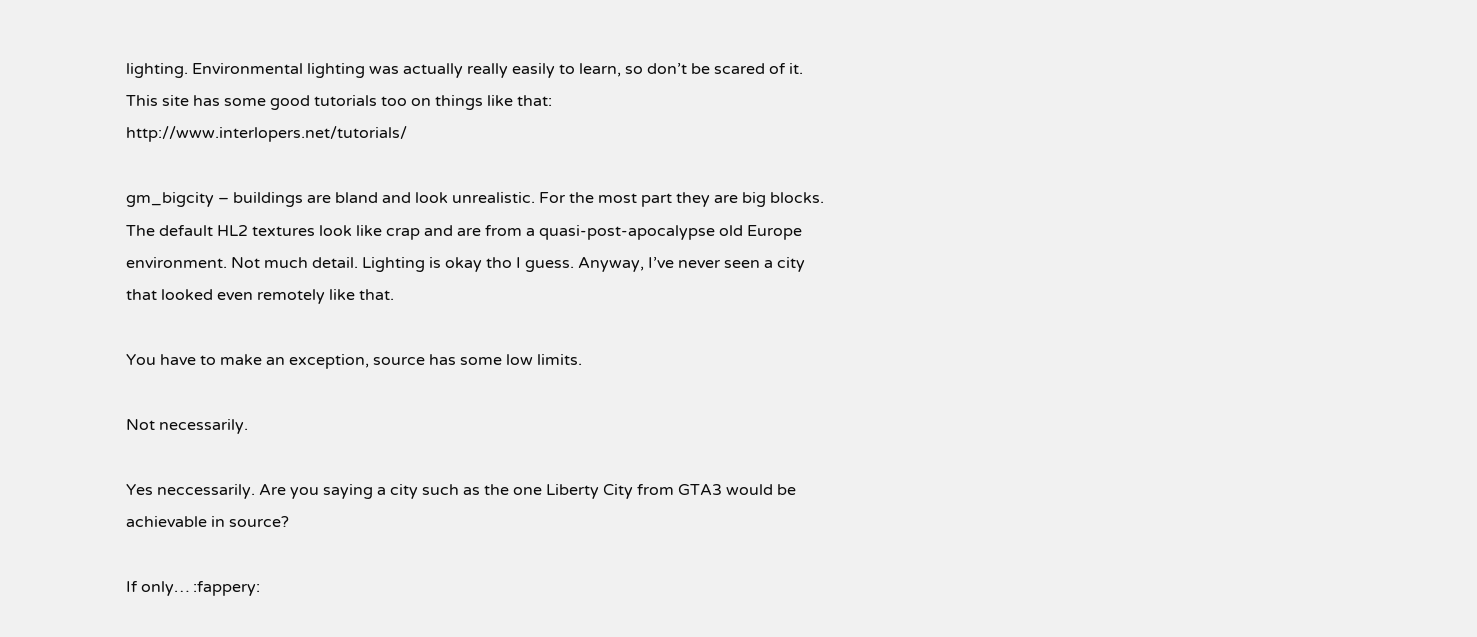lighting. Environmental lighting was actually really easily to learn, so don’t be scared of it. This site has some good tutorials too on things like that: http://www.interlopers.net/tutorials/

gm_bigcity – buildings are bland and look unrealistic. For the most part they are big blocks. The default HL2 textures look like crap and are from a quasi-post-apocalypse old Europe environment. Not much detail. Lighting is okay tho I guess. Anyway, I’ve never seen a city that looked even remotely like that.

You have to make an exception, source has some low limits.

Not necessarily.

Yes neccessarily. Are you saying a city such as the one Liberty City from GTA3 would be achievable in source?

If only… :fappery: